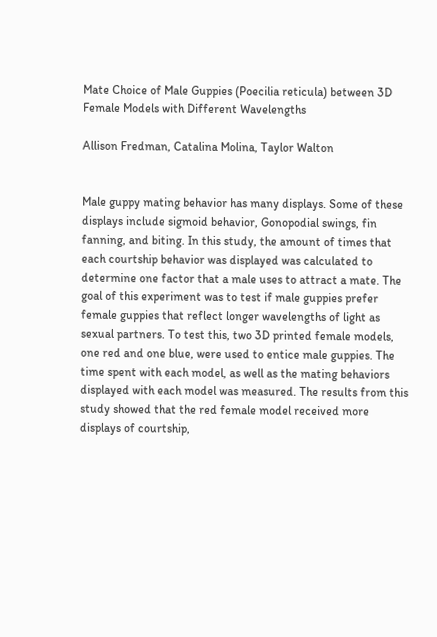Mate Choice of Male Guppies (Poecilia reticula) between 3D Female Models with Different Wavelengths

Allison Fredman, Catalina Molina, Taylor Walton


Male guppy mating behavior has many displays. Some of these displays include sigmoid behavior, Gonopodial swings, fin fanning, and biting. In this study, the amount of times that each courtship behavior was displayed was calculated to determine one factor that a male uses to attract a mate. The goal of this experiment was to test if male guppies prefer female guppies that reflect longer wavelengths of light as sexual partners. To test this, two 3D printed female models, one red and one blue, were used to entice male guppies. The time spent with each model, as well as the mating behaviors displayed with each model was measured. The results from this study showed that the red female model received more displays of courtship,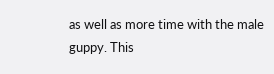as well as more time with the male guppy. This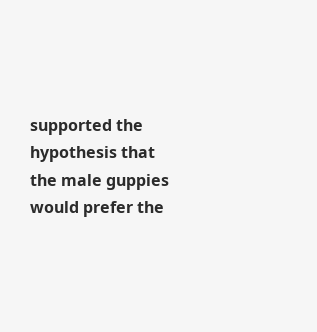supported the hypothesis that the male guppies would prefer the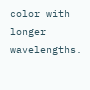color with longer wavelengths.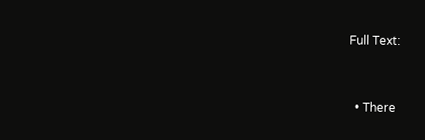Full Text:



  • There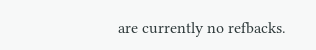are currently no refbacks.